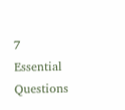7 Essential Questions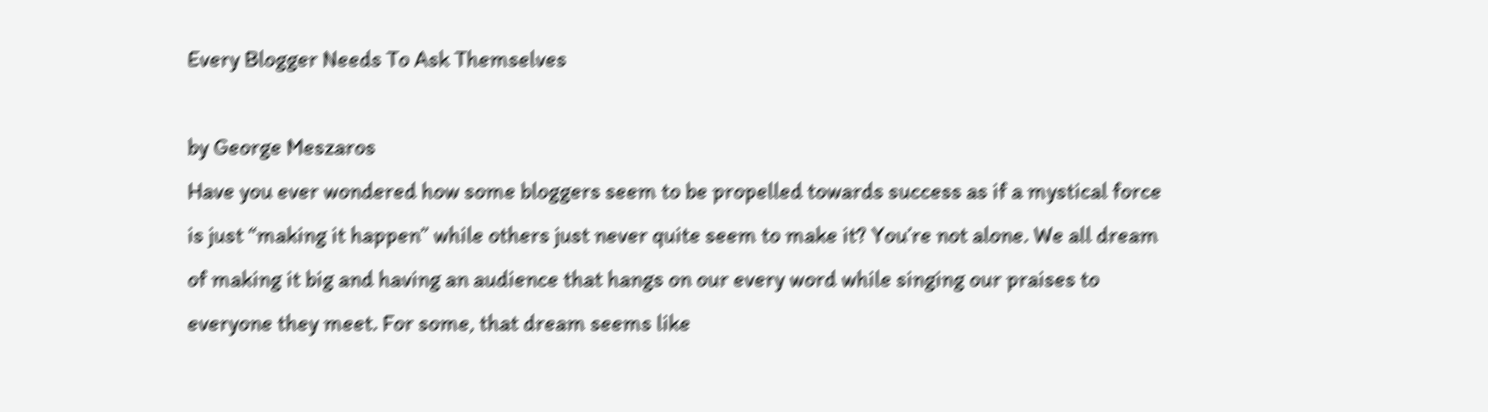Every Blogger Needs To Ask Themselves

by George Meszaros
Have you ever wondered how some bloggers seem to be propelled towards success as if a mystical force is just “making it happen” while others just never quite seem to make it? You’re not alone. We all dream of making it big and having an audience that hangs on our every word while singing our praises to everyone they meet. For some, that dream seems like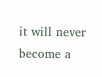it will never become a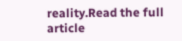reality.Read the full article